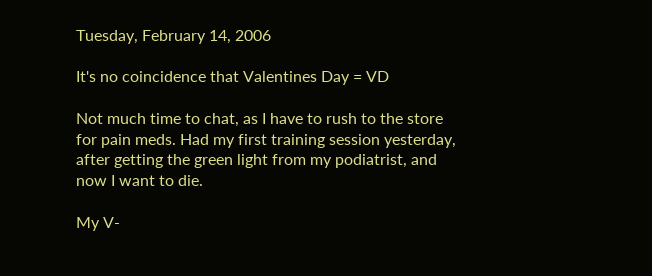Tuesday, February 14, 2006

It's no coincidence that Valentines Day = VD

Not much time to chat, as I have to rush to the store for pain meds. Had my first training session yesterday, after getting the green light from my podiatrist, and now I want to die.

My V-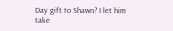Day gift to Shawn? I let him take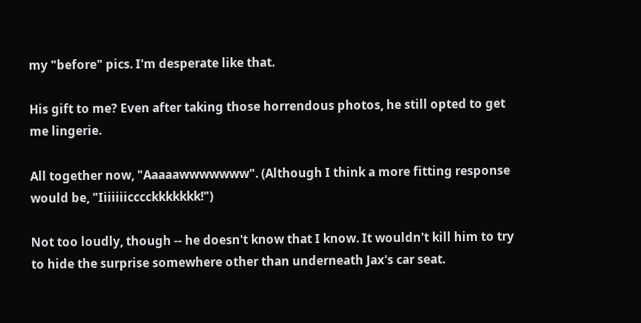my "before" pics. I'm desperate like that.

His gift to me? Even after taking those horrendous photos, he still opted to get me lingerie.

All together now, "Aaaaawwwwwww". (Although I think a more fitting response would be, "Iiiiiiicccckkkkkkk!")

Not too loudly, though -- he doesn't know that I know. It wouldn't kill him to try to hide the surprise somewhere other than underneath Jax's car seat.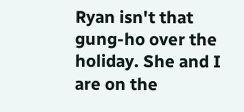Ryan isn't that gung-ho over the holiday. She and I are on the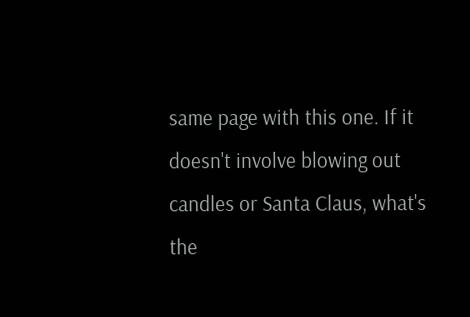same page with this one. If it doesn't involve blowing out candles or Santa Claus, what's the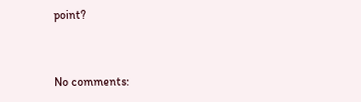point?


No comments: